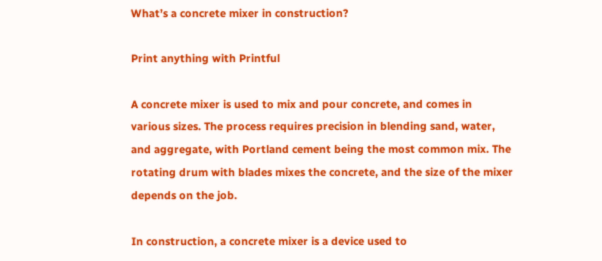What’s a concrete mixer in construction?

Print anything with Printful

A concrete mixer is used to mix and pour concrete, and comes in various sizes. The process requires precision in blending sand, water, and aggregate, with Portland cement being the most common mix. The rotating drum with blades mixes the concrete, and the size of the mixer depends on the job.

In construction, a concrete mixer is a device used to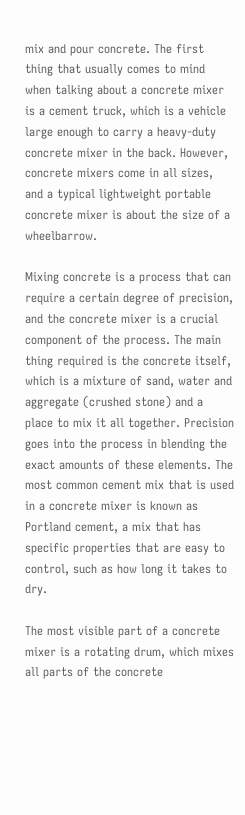mix and pour concrete. The first thing that usually comes to mind when talking about a concrete mixer is a cement truck, which is a vehicle large enough to carry a heavy-duty concrete mixer in the back. However, concrete mixers come in all sizes, and a typical lightweight portable concrete mixer is about the size of a wheelbarrow.

Mixing concrete is a process that can require a certain degree of precision, and the concrete mixer is a crucial component of the process. The main thing required is the concrete itself, which is a mixture of sand, water and aggregate (crushed stone) and a place to mix it all together. Precision goes into the process in blending the exact amounts of these elements. The most common cement mix that is used in a concrete mixer is known as Portland cement, a mix that has specific properties that are easy to control, such as how long it takes to dry.

The most visible part of a concrete mixer is a rotating drum, which mixes all parts of the concrete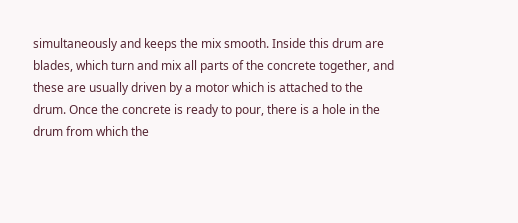simultaneously and keeps the mix smooth. Inside this drum are blades, which turn and mix all parts of the concrete together, and these are usually driven by a motor which is attached to the drum. Once the concrete is ready to pour, there is a hole in the drum from which the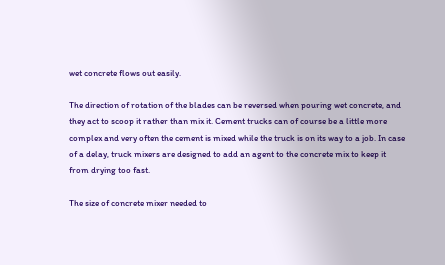wet concrete flows out easily.

The direction of rotation of the blades can be reversed when pouring wet concrete, and they act to scoop it rather than mix it. Cement trucks can of course be a little more complex and very often the cement is mixed while the truck is on its way to a job. In case of a delay, truck mixers are designed to add an agent to the concrete mix to keep it from drying too fast.

The size of concrete mixer needed to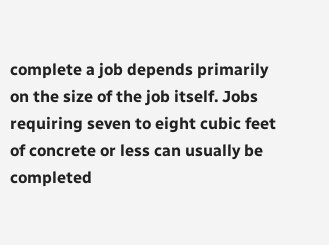complete a job depends primarily on the size of the job itself. Jobs requiring seven to eight cubic feet of concrete or less can usually be completed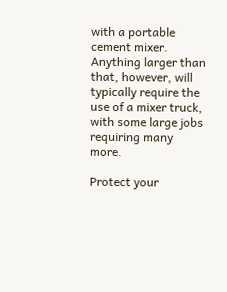with a portable cement mixer. Anything larger than that, however, will typically require the use of a mixer truck, with some large jobs requiring many more.

Protect your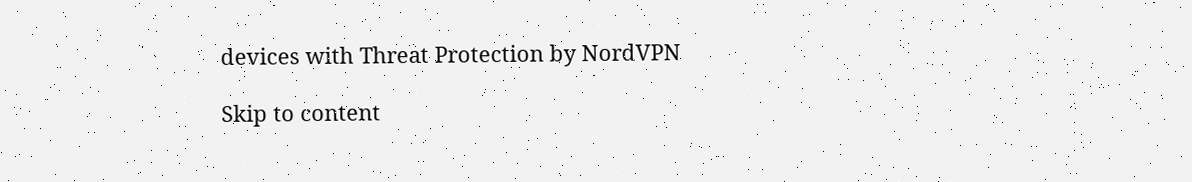devices with Threat Protection by NordVPN

Skip to content